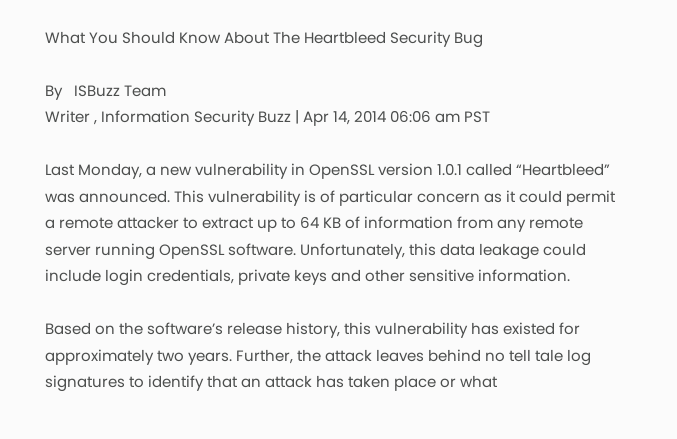What You Should Know About The Heartbleed Security Bug

By   ISBuzz Team
Writer , Information Security Buzz | Apr 14, 2014 06:06 am PST

Last Monday, a new vulnerability in OpenSSL version 1.0.1 called “Heartbleed” was announced. This vulnerability is of particular concern as it could permit a remote attacker to extract up to 64 KB of information from any remote server running OpenSSL software. Unfortunately, this data leakage could include login credentials, private keys and other sensitive information.

Based on the software’s release history, this vulnerability has existed for approximately two years. Further, the attack leaves behind no tell tale log signatures to identify that an attack has taken place or what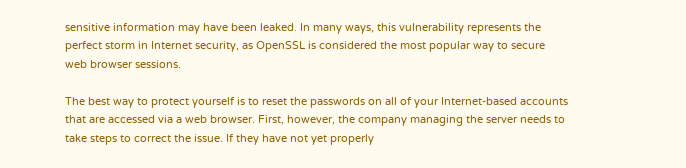sensitive information may have been leaked. In many ways, this vulnerability represents the perfect storm in Internet security, as OpenSSL is considered the most popular way to secure web browser sessions.

The best way to protect yourself is to reset the passwords on all of your Internet-based accounts that are accessed via a web browser. First, however, the company managing the server needs to take steps to correct the issue. If they have not yet properly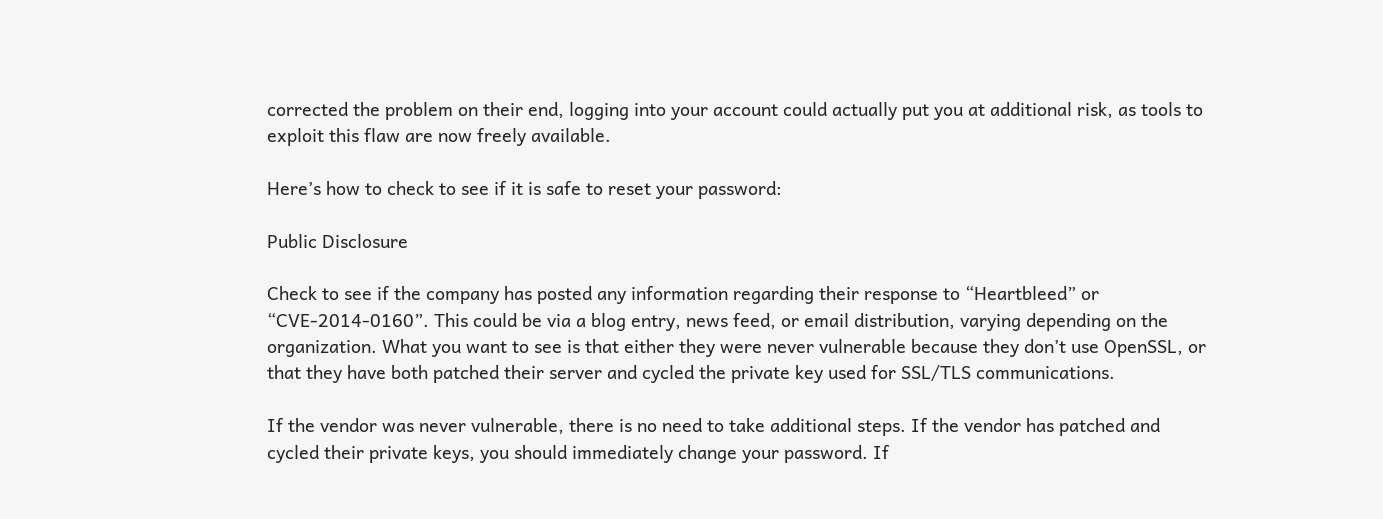corrected the problem on their end, logging into your account could actually put you at additional risk, as tools to exploit this flaw are now freely available.

Here’s how to check to see if it is safe to reset your password:

Public Disclosure

Check to see if the company has posted any information regarding their response to “Heartbleed” or “CVE-2014-0160”. This could be via a blog entry, news feed, or email distribution, varying depending on the organization. What you want to see is that either they were never vulnerable because they don’t use OpenSSL, or that they have both patched their server and cycled the private key used for SSL/TLS communications.

If the vendor was never vulnerable, there is no need to take additional steps. If the vendor has patched and cycled their private keys, you should immediately change your password. If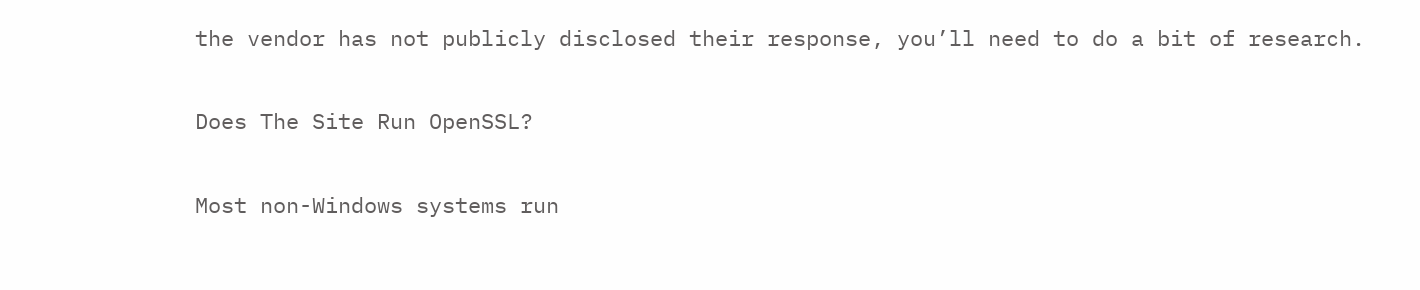the vendor has not publicly disclosed their response, you’ll need to do a bit of research.

Does The Site Run OpenSSL?

Most non-Windows systems run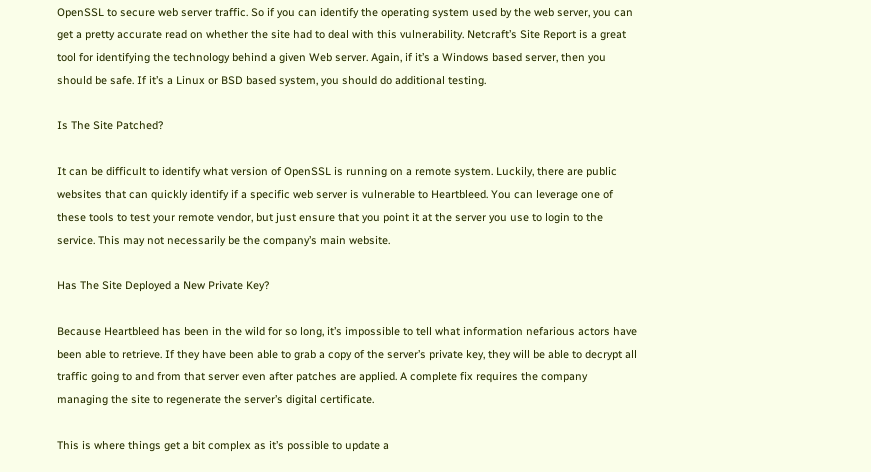OpenSSL to secure web server traffic. So if you can identify the operating system used by the web server, you can get a pretty accurate read on whether the site had to deal with this vulnerability. Netcraft’s Site Report is a great tool for identifying the technology behind a given Web server. Again, if it’s a Windows based server, then you should be safe. If it’s a Linux or BSD based system, you should do additional testing.

Is The Site Patched?

It can be difficult to identify what version of OpenSSL is running on a remote system. Luckily, there are public websites that can quickly identify if a specific web server is vulnerable to Heartbleed. You can leverage one of these tools to test your remote vendor, but just ensure that you point it at the server you use to login to the service. This may not necessarily be the company’s main website.

Has The Site Deployed a New Private Key?

Because Heartbleed has been in the wild for so long, it’s impossible to tell what information nefarious actors have been able to retrieve. If they have been able to grab a copy of the server’s private key, they will be able to decrypt all traffic going to and from that server even after patches are applied. A complete fix requires the company managing the site to regenerate the server’s digital certificate.

This is where things get a bit complex as it’s possible to update a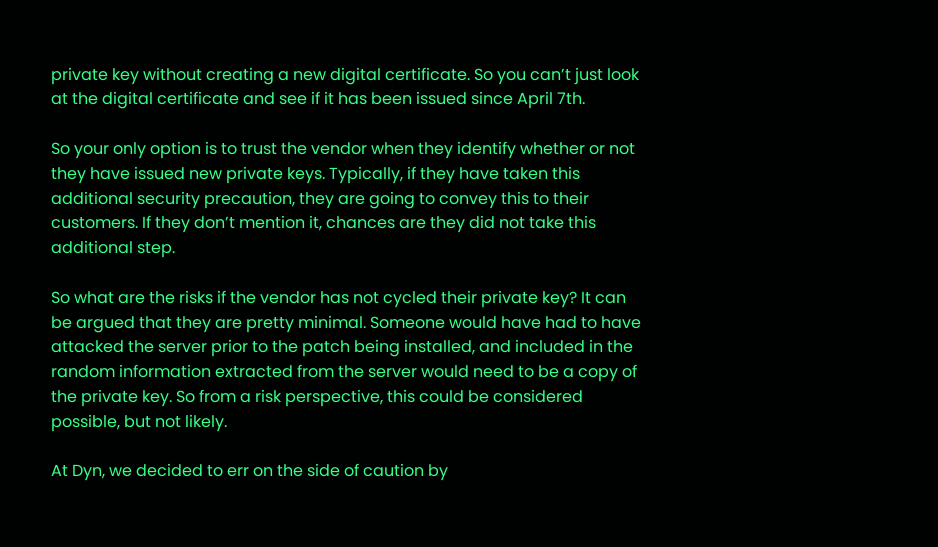private key without creating a new digital certificate. So you can’t just look at the digital certificate and see if it has been issued since April 7th.

So your only option is to trust the vendor when they identify whether or not they have issued new private keys. Typically, if they have taken this additional security precaution, they are going to convey this to their customers. If they don’t mention it, chances are they did not take this additional step.

So what are the risks if the vendor has not cycled their private key? It can be argued that they are pretty minimal. Someone would have had to have attacked the server prior to the patch being installed, and included in the random information extracted from the server would need to be a copy of the private key. So from a risk perspective, this could be considered possible, but not likely.

At Dyn, we decided to err on the side of caution by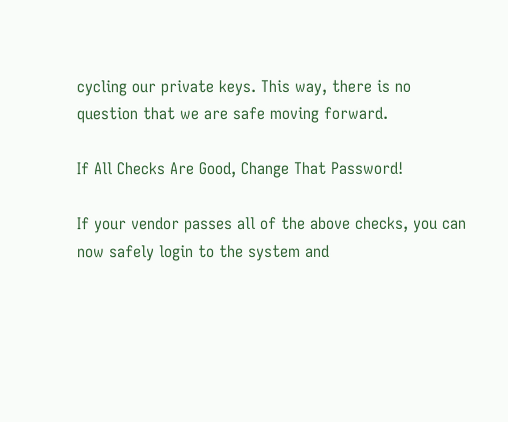cycling our private keys. This way, there is no question that we are safe moving forward.

If All Checks Are Good, Change That Password!

If your vendor passes all of the above checks, you can now safely login to the system and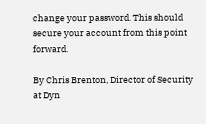change your password. This should secure your account from this point forward.

By Chris Brenton, Director of Security at Dyn